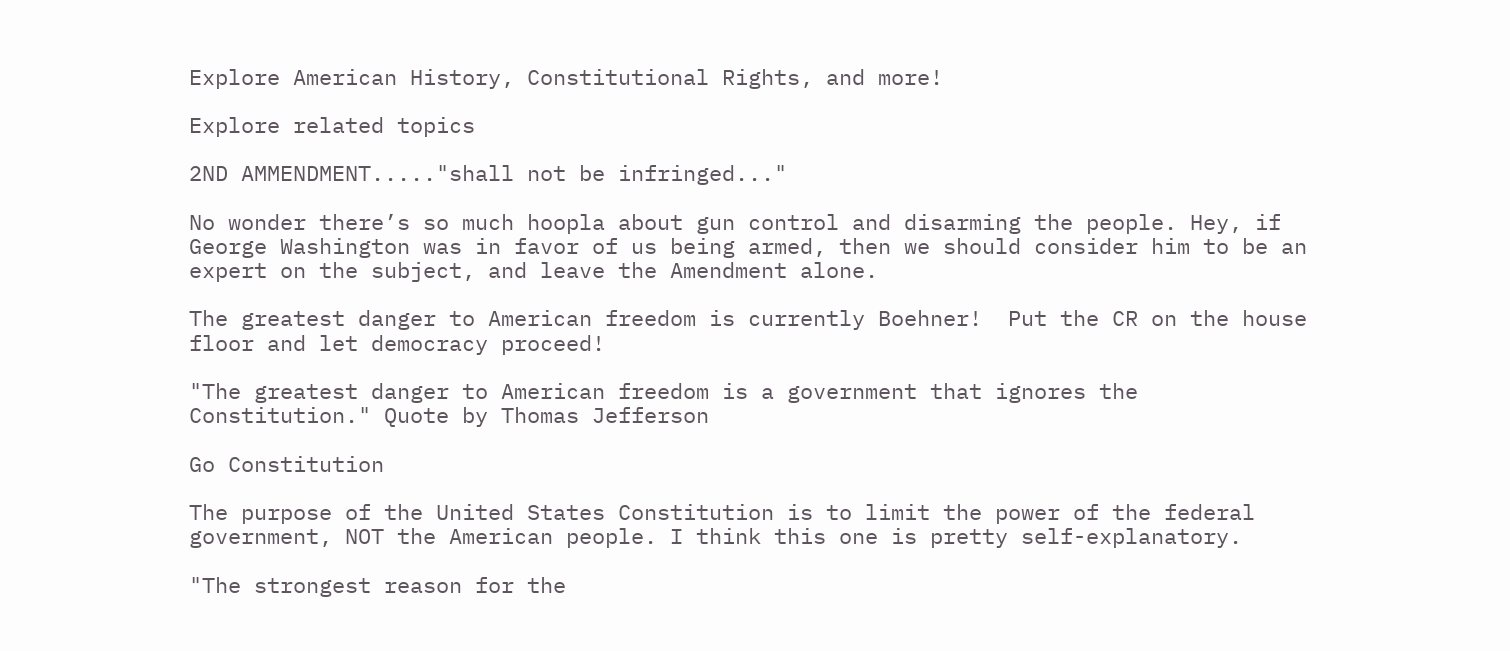Explore American History, Constitutional Rights, and more!

Explore related topics

2ND AMMENDMENT....."shall not be infringed..."

No wonder there’s so much hoopla about gun control and disarming the people. Hey, if George Washington was in favor of us being armed, then we should consider him to be an expert on the subject, and leave the Amendment alone.

The greatest danger to American freedom is currently Boehner!  Put the CR on the house floor and let democracy proceed!

"The greatest danger to American freedom is a government that ignores the Constitution." Quote by Thomas Jefferson

Go Constitution

The purpose of the United States Constitution is to limit the power of the federal government, NOT the American people. I think this one is pretty self-explanatory.

"The strongest reason for the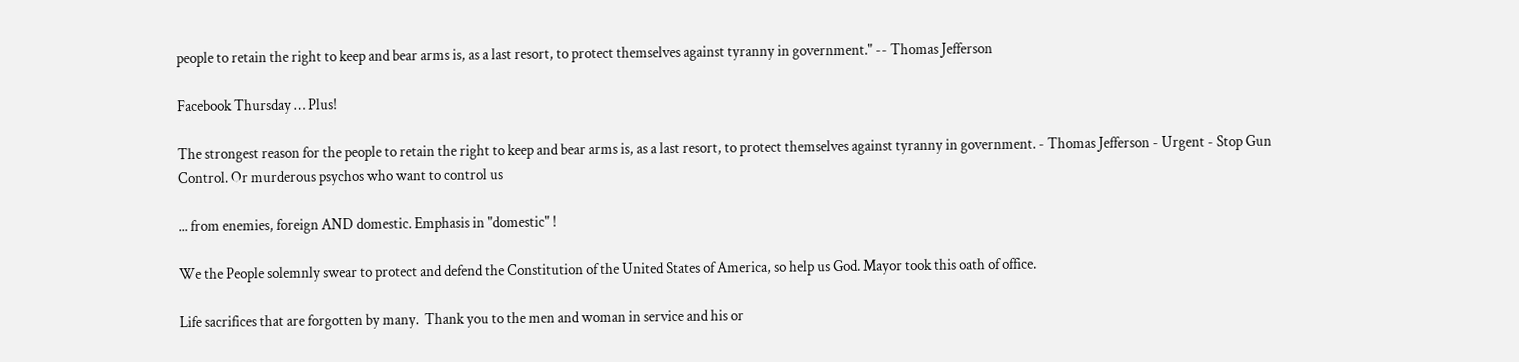people to retain the right to keep and bear arms is, as a last resort, to protect themselves against tyranny in government." -- Thomas Jefferson

Facebook Thursday … Plus!

The strongest reason for the people to retain the right to keep and bear arms is, as a last resort, to protect themselves against tyranny in government. - Thomas Jefferson - Urgent - Stop Gun Control. Or murderous psychos who want to control us

... from enemies, foreign AND domestic. Emphasis in "domestic" !

We the People solemnly swear to protect and defend the Constitution of the United States of America, so help us God. Mayor took this oath of office.

Life sacrifices that are forgotten by many.  Thank you to the men and woman in service and his or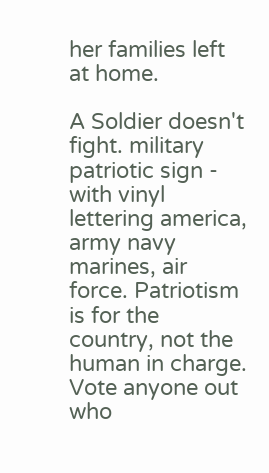her families left at home.

A Soldier doesn't fight. military patriotic sign - with vinyl lettering america, army navy marines, air force. Patriotism is for the country, not the human in charge. Vote anyone out who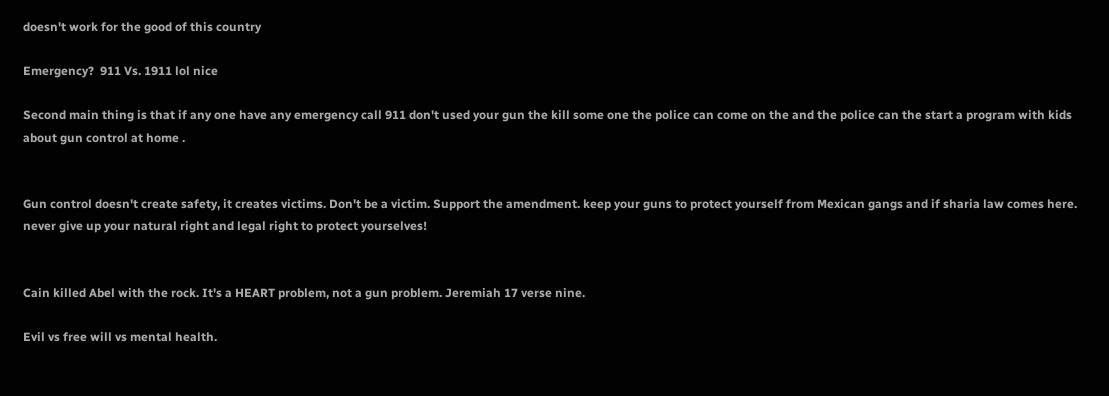doesn't work for the good of this country

Emergency?  911 Vs. 1911 lol nice

Second main thing is that if any one have any emergency call 911 don't used your gun the kill some one the police can come on the and the police can the start a program with kids about gun control at home .


Gun control doesn't create safety, it creates victims. Don't be a victim. Support the amendment. keep your guns to protect yourself from Mexican gangs and if sharia law comes here. never give up your natural right and legal right to protect yourselves!


Cain killed Abel with the rock. It's a HEART problem, not a gun problem. Jeremiah 17 verse nine.

Evil vs free will vs mental health.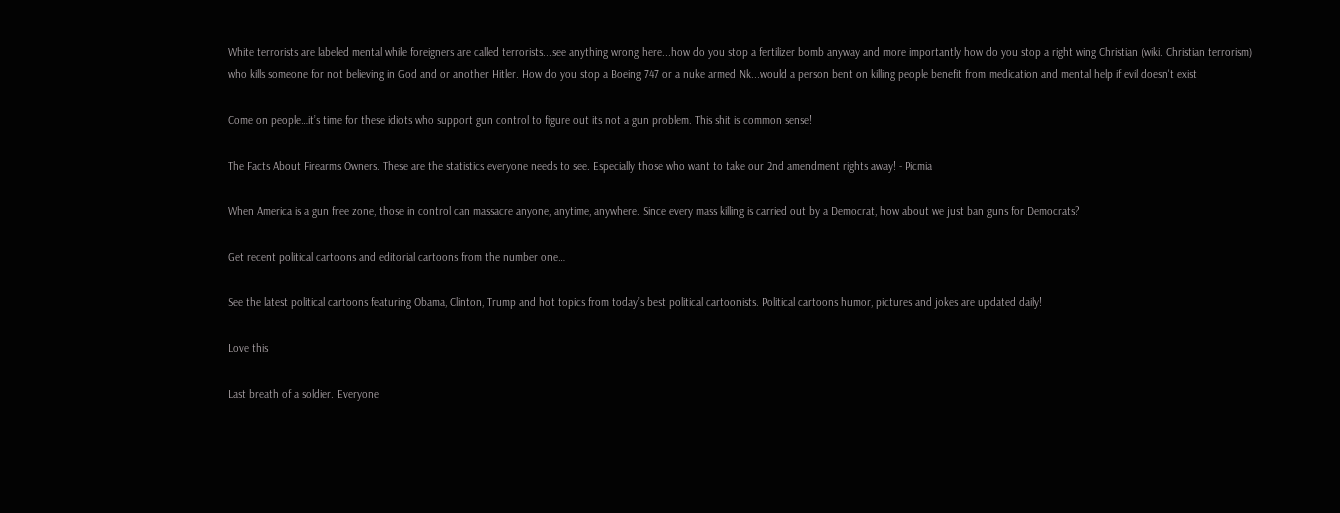White terrorists are labeled mental while foreigners are called terrorists...see anything wrong here...how do you stop a fertilizer bomb anyway and more importantly how do you stop a right wing Christian (wiki. Christian terrorism) who kills someone for not believing in God and or another Hitler. How do you stop a Boeing 747 or a nuke armed Nk...would a person bent on killing people benefit from medication and mental help if evil doesn't exist

Come on people…it’s time for these idiots who support gun control to figure out its not a gun problem. This shit is common sense!

The Facts About Firearms Owners. These are the statistics everyone needs to see. Especially those who want to take our 2nd amendment rights away! - Picmia

When America is a gun free zone, those in control can massacre anyone, anytime, anywhere. Since every mass killing is carried out by a Democrat, how about we just ban guns for Democrats?

Get recent political cartoons and editorial cartoons from the number one…

See the latest political cartoons featuring Obama, Clinton, Trump and hot topics from today’s best political cartoonists. Political cartoons humor, pictures and jokes are updated daily!

Love this

Last breath of a soldier. Everyone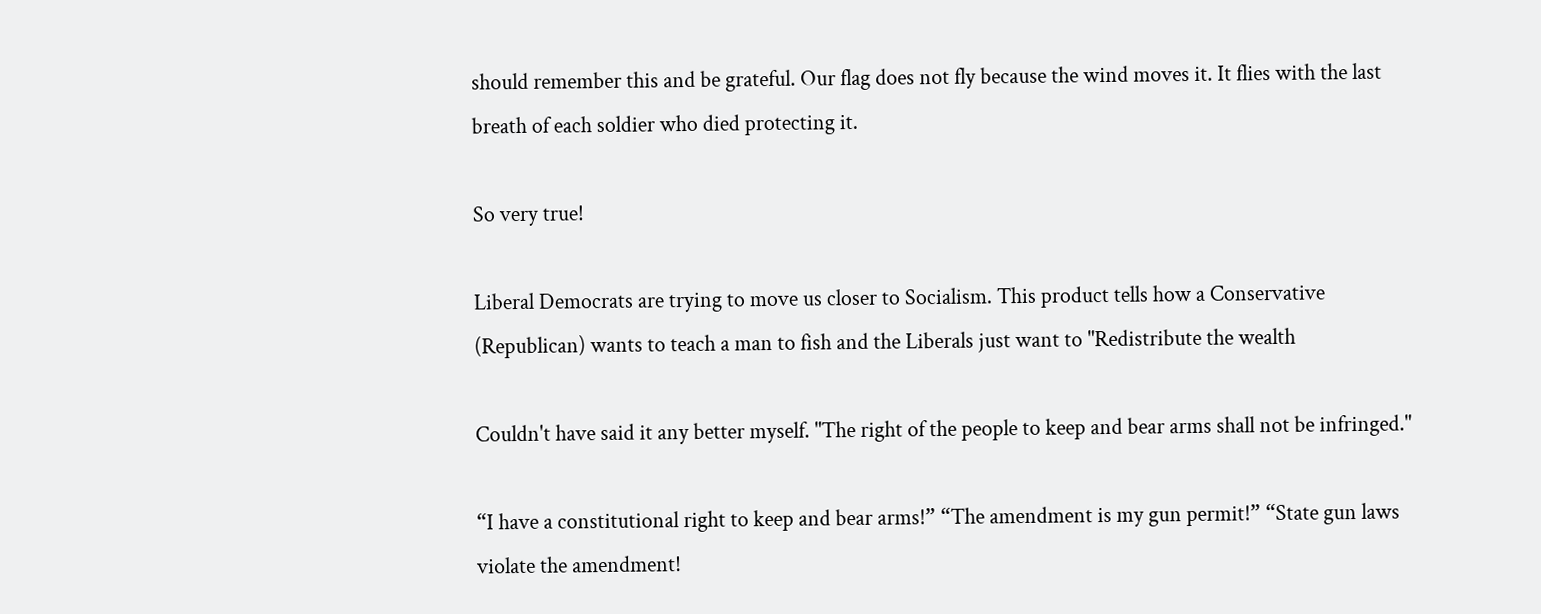should remember this and be grateful. Our flag does not fly because the wind moves it. It flies with the last breath of each soldier who died protecting it.

So very true!

Liberal Democrats are trying to move us closer to Socialism. This product tells how a Conservative (Republican) wants to teach a man to fish and the Liberals just want to "Redistribute the wealth

Couldn't have said it any better myself. "The right of the people to keep and bear arms shall not be infringed."

“I have a constitutional right to keep and bear arms!” “The amendment is my gun permit!” “State gun laws violate the amendment!